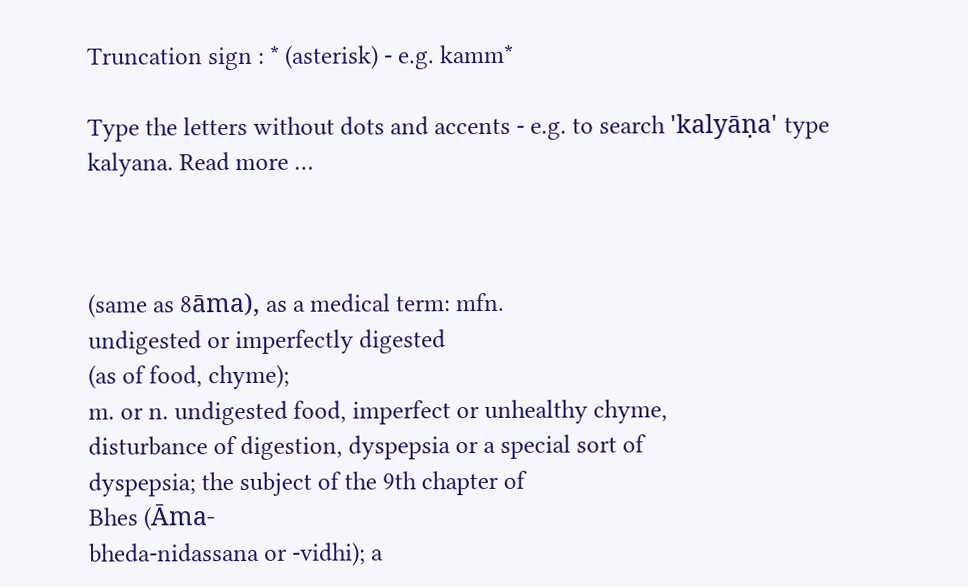Truncation sign : * (asterisk) - e.g. kamm*

Type the letters without dots and accents - e.g. to search 'kalyāṇa' type kalyana. Read more …



(same as 8āma), as a medical term: mfn.
undigested or imperfectly digested
(as of food, chyme);
m. or n. undigested food, imperfect or unhealthy chyme,
disturbance of digestion, dyspepsia or a special sort of
dyspepsia; the subject of the 9th chapter of
Bhes (Āma-
bheda-nidassana or -vidhi); a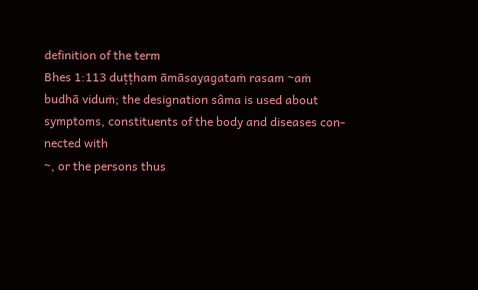definition of the term
Bhes 1:113 duṭṭham āmāsayagataṁ rasam ~aṁ
budhā viduṁ; the designation sâma is used about
symptoms, constituents of the body and diseases con-
nected with
~, or the persons thus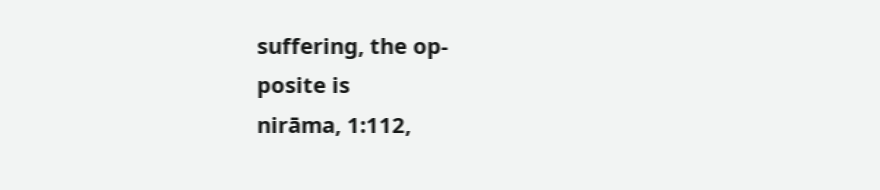suffering, the op-
posite is
nirāma, 1:112,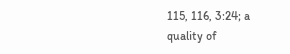115, 116, 3:24; a quality of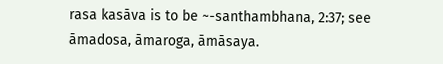rasa kasāva is to be ~-santhambhana, 2:37; see
āmadosa, āmaroga, āmāsaya.